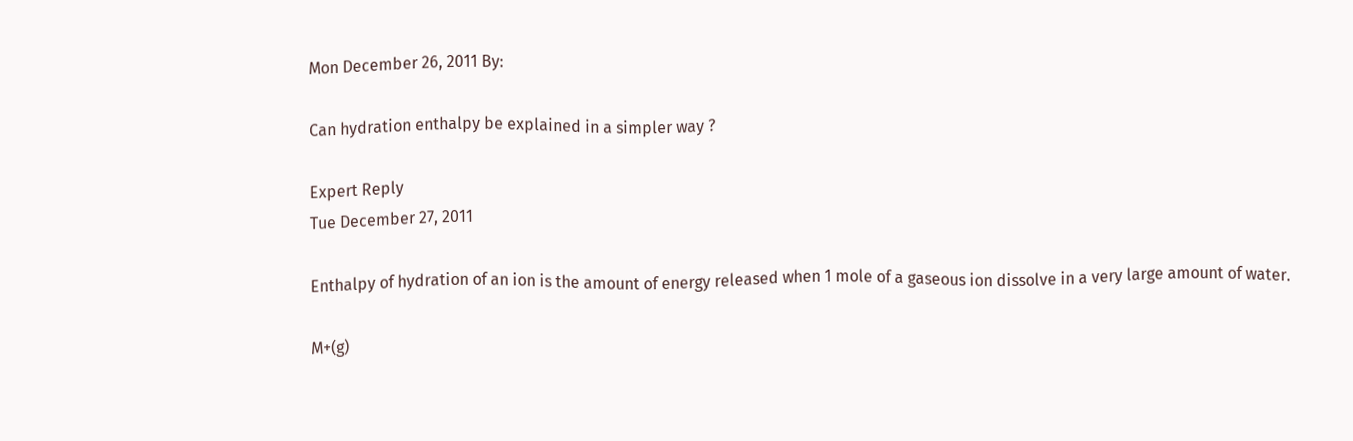Mon December 26, 2011 By:

Can hydration enthalpy be explained in a simpler way ?

Expert Reply
Tue December 27, 2011

Enthalpy of hydration of an ion is the amount of energy released when 1 mole of a gaseous ion dissolve in a very large amount of water.

M+(g)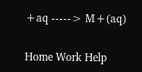+aq -----> M+(aq)

Home Work Help